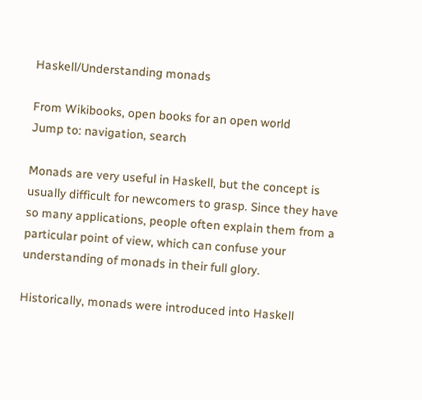Haskell/Understanding monads

From Wikibooks, open books for an open world
Jump to: navigation, search

Monads are very useful in Haskell, but the concept is usually difficult for newcomers to grasp. Since they have so many applications, people often explain them from a particular point of view, which can confuse your understanding of monads in their full glory.

Historically, monads were introduced into Haskell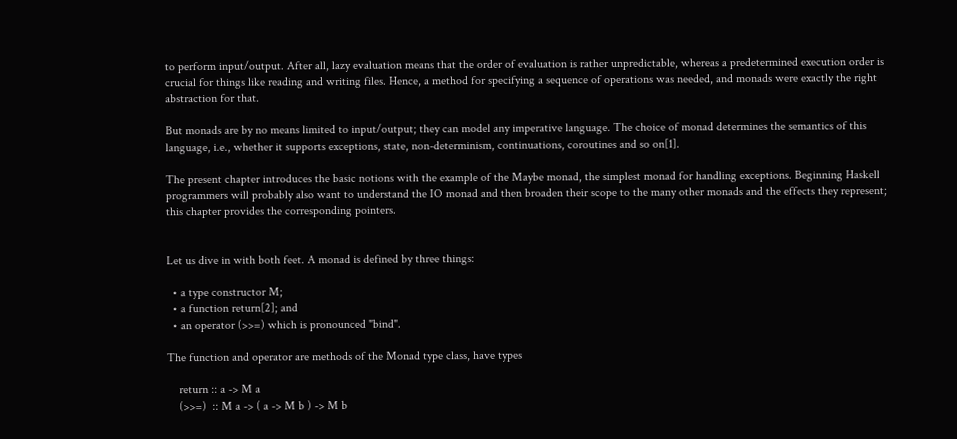to perform input/output. After all, lazy evaluation means that the order of evaluation is rather unpredictable, whereas a predetermined execution order is crucial for things like reading and writing files. Hence, a method for specifying a sequence of operations was needed, and monads were exactly the right abstraction for that.

But monads are by no means limited to input/output; they can model any imperative language. The choice of monad determines the semantics of this language, i.e., whether it supports exceptions, state, non-determinism, continuations, coroutines and so on[1].

The present chapter introduces the basic notions with the example of the Maybe monad, the simplest monad for handling exceptions. Beginning Haskell programmers will probably also want to understand the IO monad and then broaden their scope to the many other monads and the effects they represent; this chapter provides the corresponding pointers.


Let us dive in with both feet. A monad is defined by three things:

  • a type constructor M;
  • a function return[2]; and
  • an operator (>>=) which is pronounced "bind".

The function and operator are methods of the Monad type class, have types

    return :: a -> M a
    (>>=)  :: M a -> ( a -> M b ) -> M b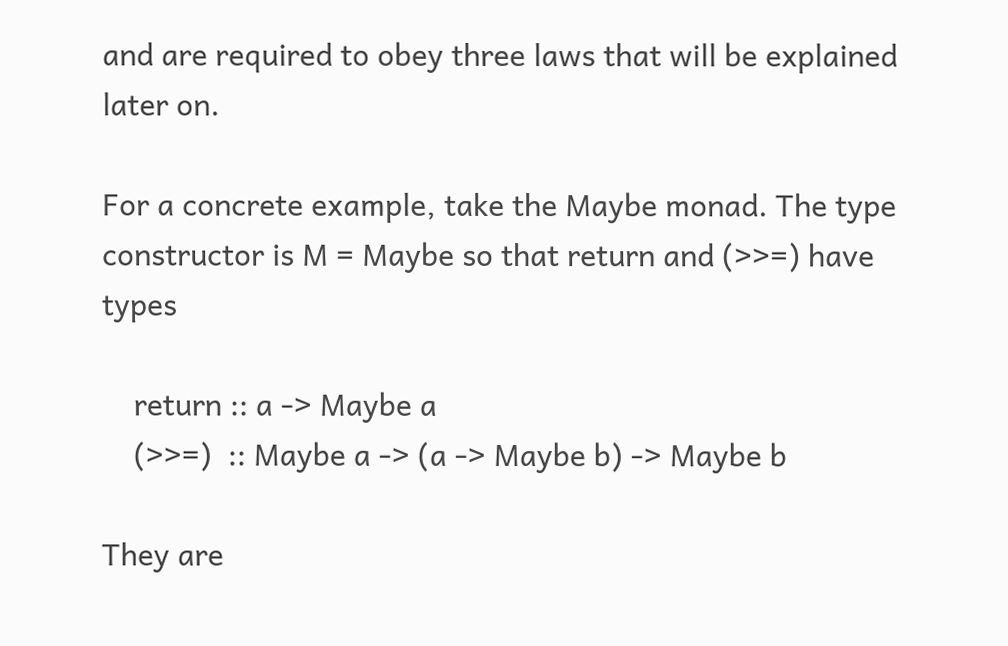and are required to obey three laws that will be explained later on.

For a concrete example, take the Maybe monad. The type constructor is M = Maybe so that return and (>>=) have types

    return :: a -> Maybe a
    (>>=)  :: Maybe a -> (a -> Maybe b) -> Maybe b

They are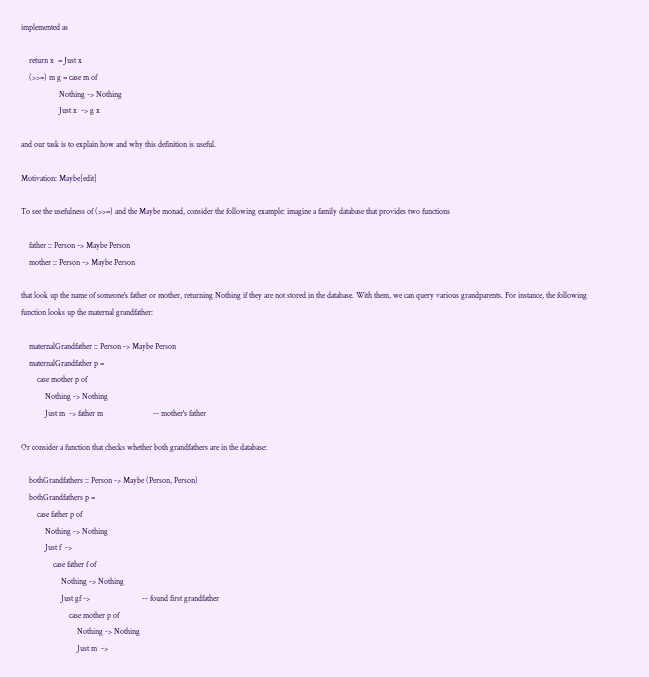implemented as

    return x  = Just x
    (>>=) m g = case m of
                   Nothing -> Nothing
                   Just x  -> g x

and our task is to explain how and why this definition is useful.

Motivation: Maybe[edit]

To see the usefulness of (>>=) and the Maybe monad, consider the following example: imagine a family database that provides two functions

    father :: Person -> Maybe Person
    mother :: Person -> Maybe Person

that look up the name of someone's father or mother, returning Nothing if they are not stored in the database. With them, we can query various grandparents. For instance, the following function looks up the maternal grandfather:

    maternalGrandfather :: Person -> Maybe Person
    maternalGrandfather p =
        case mother p of
            Nothing -> Nothing
            Just m  -> father m                         -- mother's father

Or consider a function that checks whether both grandfathers are in the database:

    bothGrandfathers :: Person -> Maybe (Person, Person)
    bothGrandfathers p =
        case father p of
            Nothing -> Nothing
            Just f  ->
                case father f of
                    Nothing -> Nothing
                    Just gf ->                          -- found first grandfather
                        case mother p of
                            Nothing -> Nothing
                            Just m  ->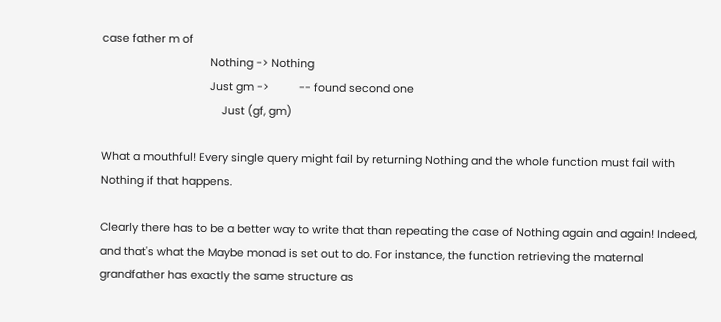case father m of
                                    Nothing -> Nothing
                                    Just gm ->          -- found second one
                                        Just (gf, gm)

What a mouthful! Every single query might fail by returning Nothing and the whole function must fail with Nothing if that happens.

Clearly there has to be a better way to write that than repeating the case of Nothing again and again! Indeed, and that's what the Maybe monad is set out to do. For instance, the function retrieving the maternal grandfather has exactly the same structure as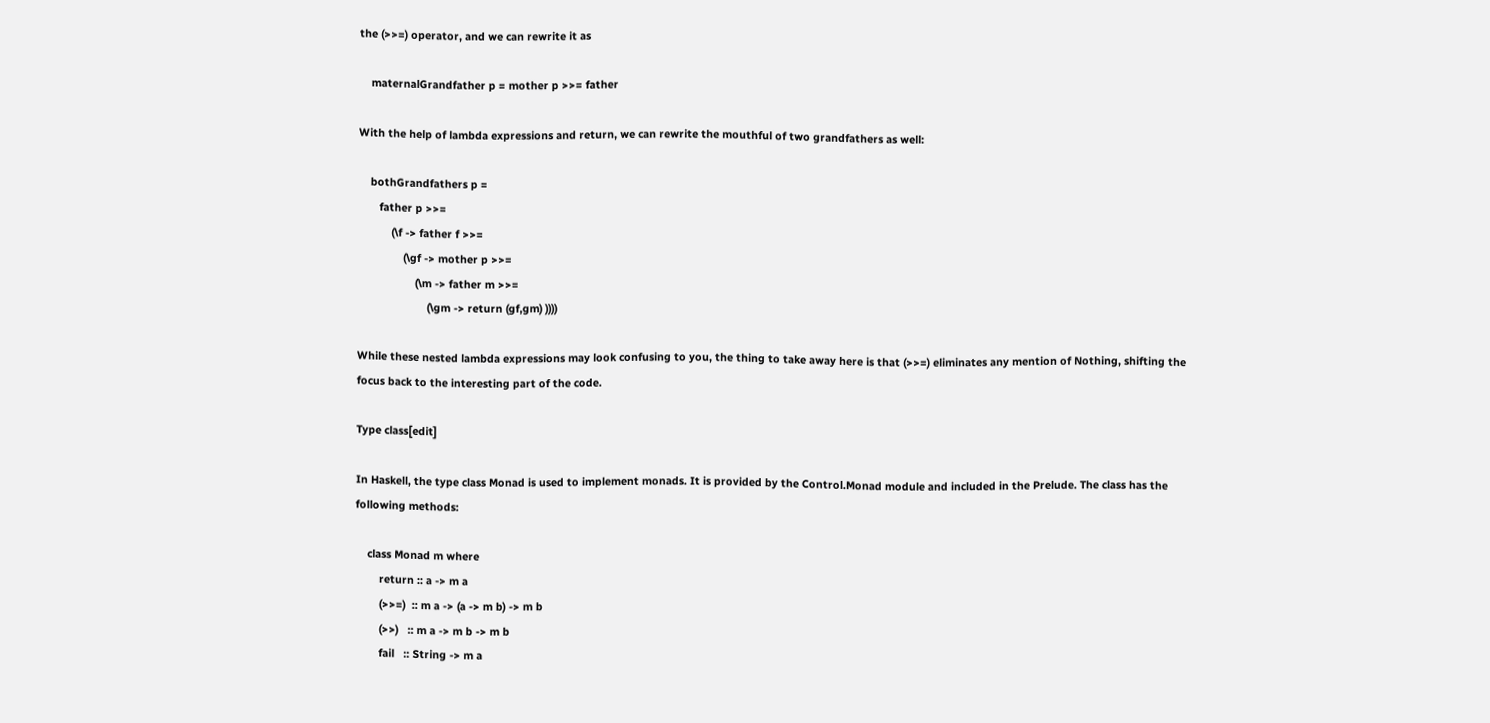the (>>=) operator, and we can rewrite it as

    maternalGrandfather p = mother p >>= father

With the help of lambda expressions and return, we can rewrite the mouthful of two grandfathers as well:

    bothGrandfathers p =
       father p >>=
           (\f -> father f >>=
               (\gf -> mother p >>=
                   (\m -> father m >>=
                       (\gm -> return (gf,gm) ))))

While these nested lambda expressions may look confusing to you, the thing to take away here is that (>>=) eliminates any mention of Nothing, shifting the focus back to the interesting part of the code.

Type class[edit]

In Haskell, the type class Monad is used to implement monads. It is provided by the Control.Monad module and included in the Prelude. The class has the following methods:

    class Monad m where
        return :: a -> m a
        (>>=)  :: m a -> (a -> m b) -> m b
        (>>)   :: m a -> m b -> m b
        fail   :: String -> m a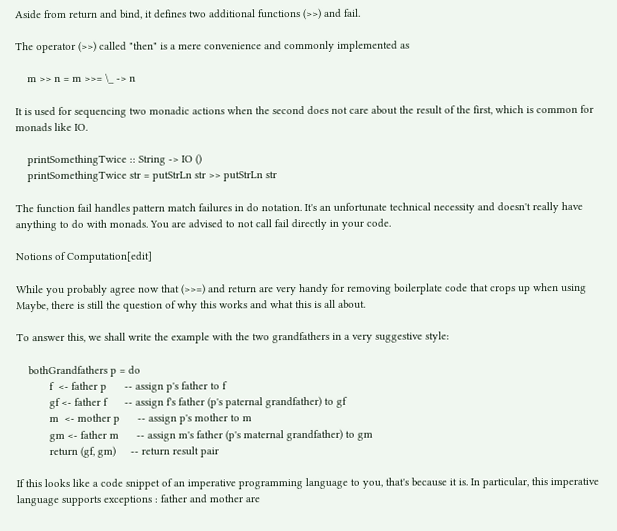Aside from return and bind, it defines two additional functions (>>) and fail.

The operator (>>) called "then" is a mere convenience and commonly implemented as

    m >> n = m >>= \_ -> n

It is used for sequencing two monadic actions when the second does not care about the result of the first, which is common for monads like IO.

    printSomethingTwice :: String -> IO ()
    printSomethingTwice str = putStrLn str >> putStrLn str

The function fail handles pattern match failures in do notation. It's an unfortunate technical necessity and doesn't really have anything to do with monads. You are advised to not call fail directly in your code.

Notions of Computation[edit]

While you probably agree now that (>>=) and return are very handy for removing boilerplate code that crops up when using Maybe, there is still the question of why this works and what this is all about.

To answer this, we shall write the example with the two grandfathers in a very suggestive style:

    bothGrandfathers p = do
           f  <- father p      -- assign p's father to f
           gf <- father f      -- assign f's father (p's paternal grandfather) to gf
           m  <- mother p      -- assign p's mother to m
           gm <- father m      -- assign m's father (p's maternal grandfather) to gm
           return (gf, gm)     -- return result pair

If this looks like a code snippet of an imperative programming language to you, that's because it is. In particular, this imperative language supports exceptions : father and mother are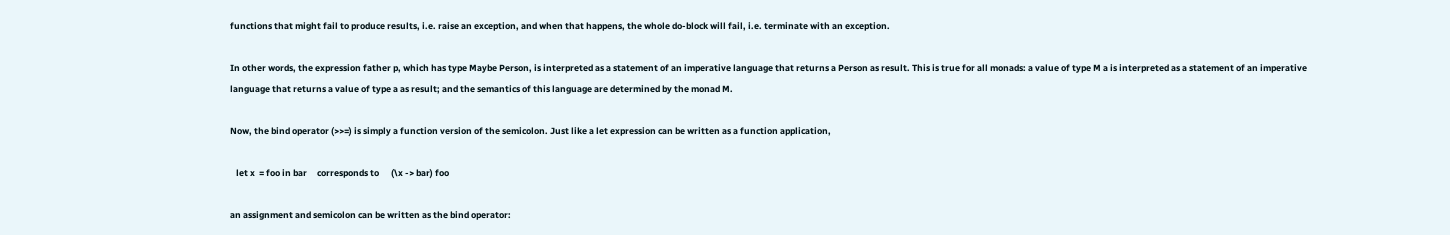functions that might fail to produce results, i.e. raise an exception, and when that happens, the whole do-block will fail, i.e. terminate with an exception.

In other words, the expression father p, which has type Maybe Person, is interpreted as a statement of an imperative language that returns a Person as result. This is true for all monads: a value of type M a is interpreted as a statement of an imperative language that returns a value of type a as result; and the semantics of this language are determined by the monad M.

Now, the bind operator (>>=) is simply a function version of the semicolon. Just like a let expression can be written as a function application,

   let x  = foo in bar     corresponds to      (\x -> bar) foo

an assignment and semicolon can be written as the bind operator: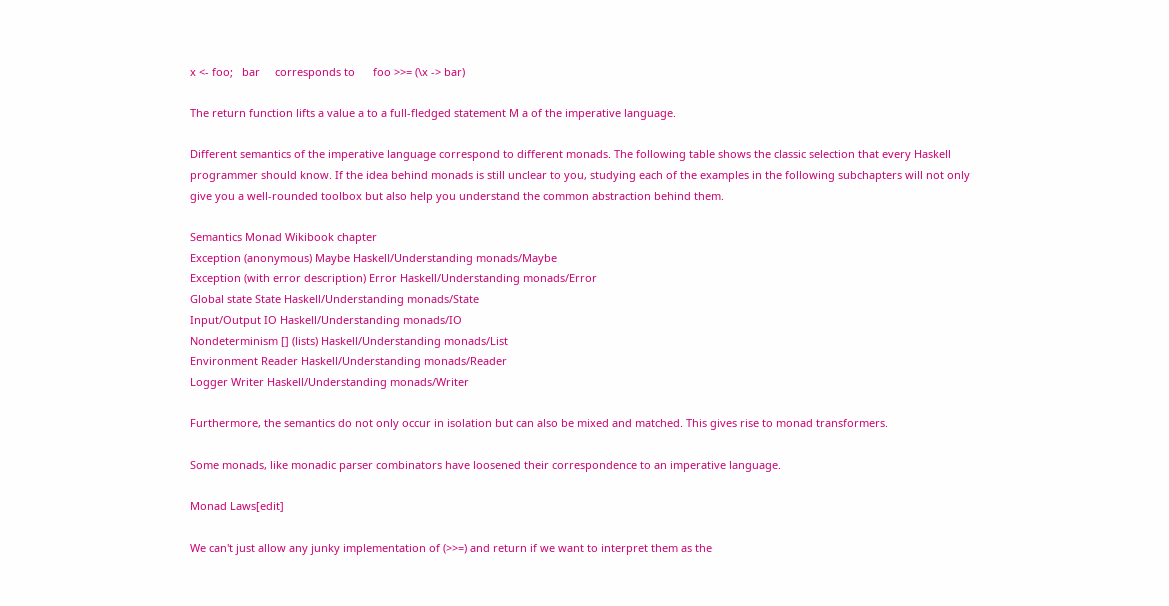x <- foo;   bar     corresponds to      foo >>= (\x -> bar)

The return function lifts a value a to a full-fledged statement M a of the imperative language.

Different semantics of the imperative language correspond to different monads. The following table shows the classic selection that every Haskell programmer should know. If the idea behind monads is still unclear to you, studying each of the examples in the following subchapters will not only give you a well-rounded toolbox but also help you understand the common abstraction behind them.

Semantics Monad Wikibook chapter
Exception (anonymous) Maybe Haskell/Understanding monads/Maybe
Exception (with error description) Error Haskell/Understanding monads/Error
Global state State Haskell/Understanding monads/State
Input/Output IO Haskell/Understanding monads/IO
Nondeterminism [] (lists) Haskell/Understanding monads/List
Environment Reader Haskell/Understanding monads/Reader
Logger Writer Haskell/Understanding monads/Writer

Furthermore, the semantics do not only occur in isolation but can also be mixed and matched. This gives rise to monad transformers.

Some monads, like monadic parser combinators have loosened their correspondence to an imperative language.

Monad Laws[edit]

We can't just allow any junky implementation of (>>=) and return if we want to interpret them as the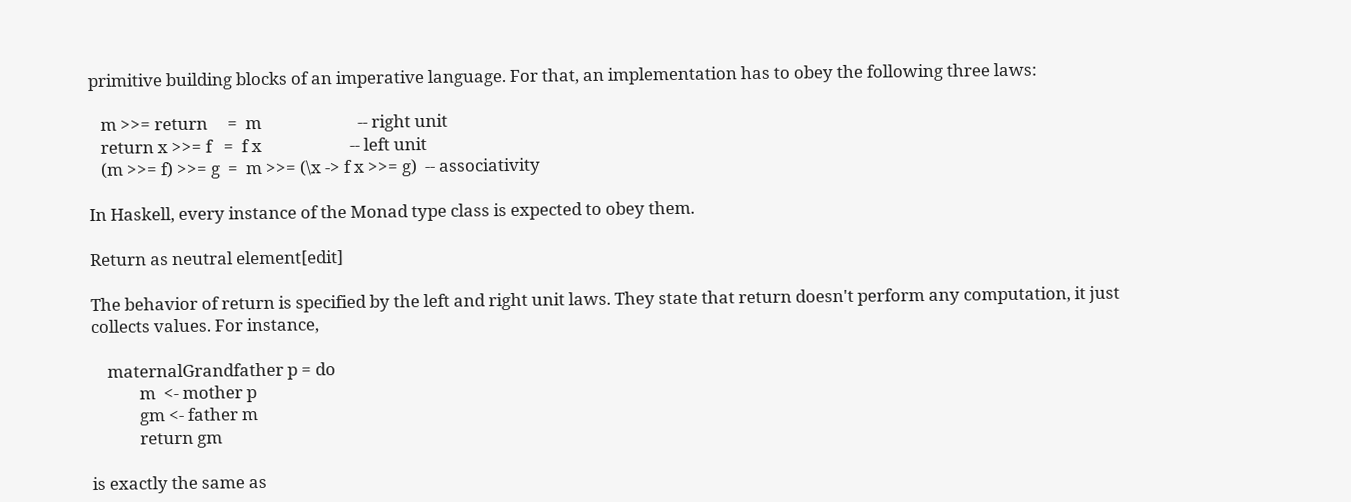primitive building blocks of an imperative language. For that, an implementation has to obey the following three laws:

   m >>= return     =  m                        -- right unit
   return x >>= f   =  f x                      -- left unit
   (m >>= f) >>= g  =  m >>= (\x -> f x >>= g)  -- associativity

In Haskell, every instance of the Monad type class is expected to obey them.

Return as neutral element[edit]

The behavior of return is specified by the left and right unit laws. They state that return doesn't perform any computation, it just collects values. For instance,

    maternalGrandfather p = do
            m  <- mother p
            gm <- father m
            return gm

is exactly the same as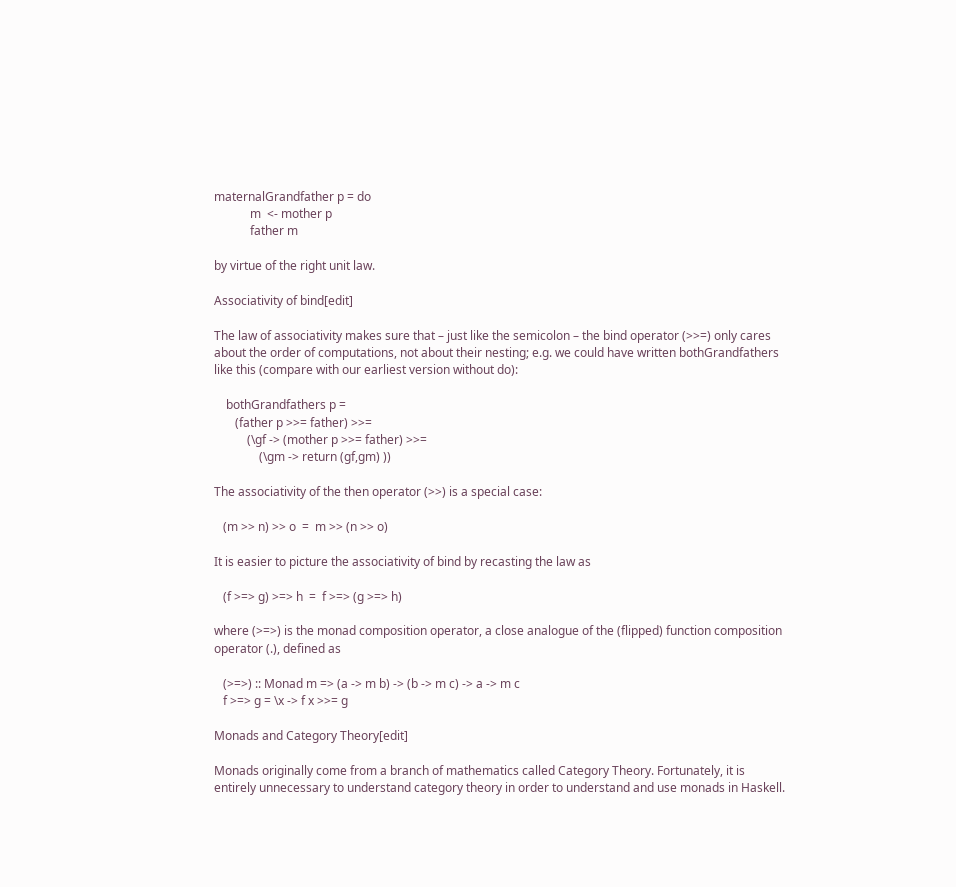maternalGrandfather p = do
            m  <- mother p
            father m

by virtue of the right unit law.

Associativity of bind[edit]

The law of associativity makes sure that – just like the semicolon – the bind operator (>>=) only cares about the order of computations, not about their nesting; e.g. we could have written bothGrandfathers like this (compare with our earliest version without do):

    bothGrandfathers p =
       (father p >>= father) >>=
           (\gf -> (mother p >>= father) >>=
               (\gm -> return (gf,gm) ))

The associativity of the then operator (>>) is a special case:

   (m >> n) >> o  =  m >> (n >> o)

It is easier to picture the associativity of bind by recasting the law as

   (f >=> g) >=> h  =  f >=> (g >=> h)

where (>=>) is the monad composition operator, a close analogue of the (flipped) function composition operator (.), defined as

   (>=>) :: Monad m => (a -> m b) -> (b -> m c) -> a -> m c
   f >=> g = \x -> f x >>= g

Monads and Category Theory[edit]

Monads originally come from a branch of mathematics called Category Theory. Fortunately, it is entirely unnecessary to understand category theory in order to understand and use monads in Haskell.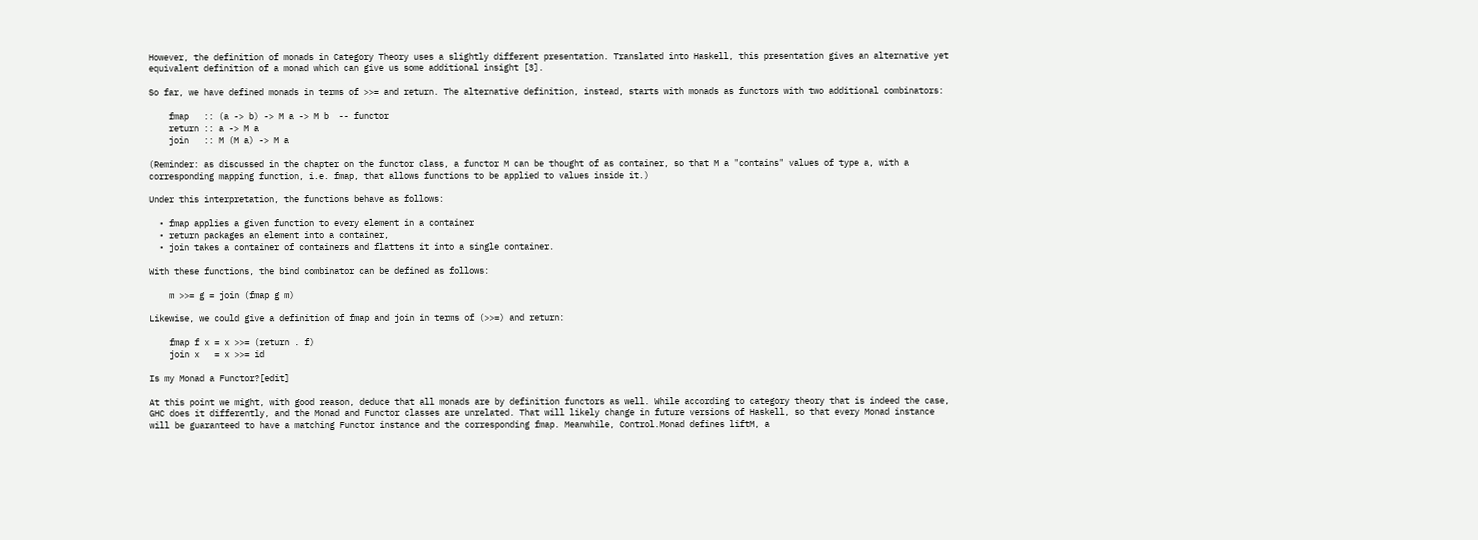However, the definition of monads in Category Theory uses a slightly different presentation. Translated into Haskell, this presentation gives an alternative yet equivalent definition of a monad which can give us some additional insight [3].

So far, we have defined monads in terms of >>= and return. The alternative definition, instead, starts with monads as functors with two additional combinators:

    fmap   :: (a -> b) -> M a -> M b  -- functor
    return :: a -> M a
    join   :: M (M a) -> M a

(Reminder: as discussed in the chapter on the functor class, a functor M can be thought of as container, so that M a "contains" values of type a, with a corresponding mapping function, i.e. fmap, that allows functions to be applied to values inside it.)

Under this interpretation, the functions behave as follows:

  • fmap applies a given function to every element in a container
  • return packages an element into a container,
  • join takes a container of containers and flattens it into a single container.

With these functions, the bind combinator can be defined as follows:

    m >>= g = join (fmap g m)

Likewise, we could give a definition of fmap and join in terms of (>>=) and return:

    fmap f x = x >>= (return . f)
    join x   = x >>= id

Is my Monad a Functor?[edit]

At this point we might, with good reason, deduce that all monads are by definition functors as well. While according to category theory that is indeed the case, GHC does it differently, and the Monad and Functor classes are unrelated. That will likely change in future versions of Haskell, so that every Monad instance will be guaranteed to have a matching Functor instance and the corresponding fmap. Meanwhile, Control.Monad defines liftM, a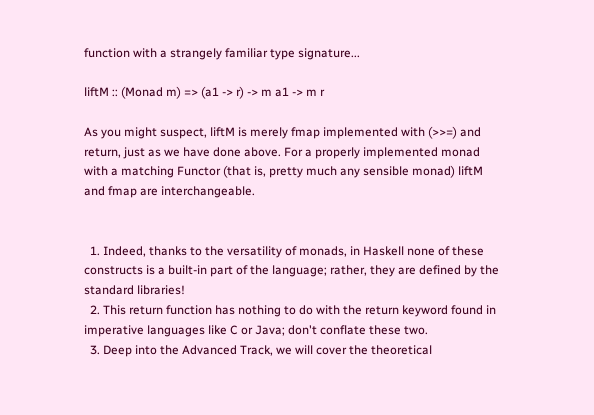function with a strangely familiar type signature...

liftM :: (Monad m) => (a1 -> r) -> m a1 -> m r

As you might suspect, liftM is merely fmap implemented with (>>=) and return, just as we have done above. For a properly implemented monad with a matching Functor (that is, pretty much any sensible monad) liftM and fmap are interchangeable.


  1. Indeed, thanks to the versatility of monads, in Haskell none of these constructs is a built-in part of the language; rather, they are defined by the standard libraries!
  2. This return function has nothing to do with the return keyword found in imperative languages like C or Java; don't conflate these two.
  3. Deep into the Advanced Track, we will cover the theoretical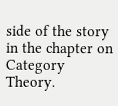side of the story in the chapter on Category Theory.